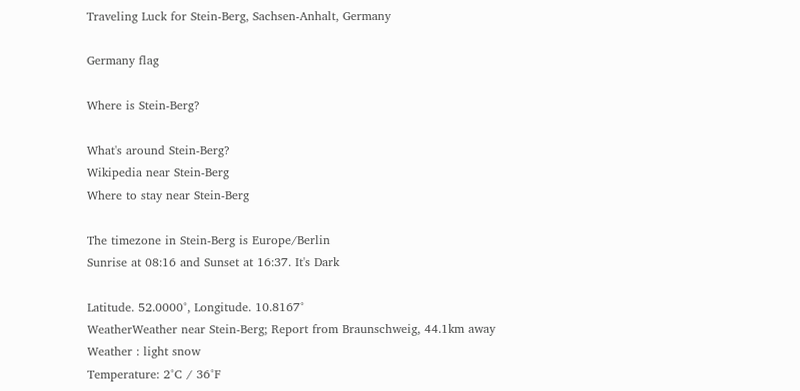Traveling Luck for Stein-Berg, Sachsen-Anhalt, Germany

Germany flag

Where is Stein-Berg?

What's around Stein-Berg?
Wikipedia near Stein-Berg
Where to stay near Stein-Berg

The timezone in Stein-Berg is Europe/Berlin
Sunrise at 08:16 and Sunset at 16:37. It's Dark

Latitude. 52.0000°, Longitude. 10.8167°
WeatherWeather near Stein-Berg; Report from Braunschweig, 44.1km away
Weather : light snow
Temperature: 2°C / 36°F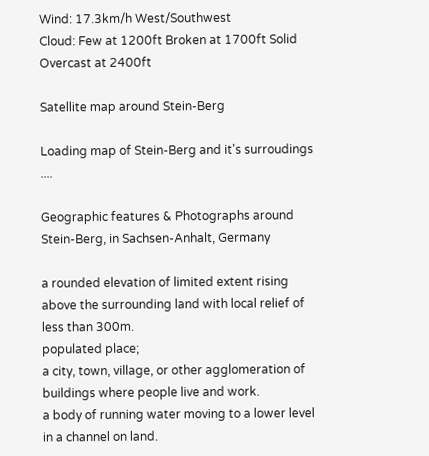Wind: 17.3km/h West/Southwest
Cloud: Few at 1200ft Broken at 1700ft Solid Overcast at 2400ft

Satellite map around Stein-Berg

Loading map of Stein-Berg and it's surroudings ....

Geographic features & Photographs around Stein-Berg, in Sachsen-Anhalt, Germany

a rounded elevation of limited extent rising above the surrounding land with local relief of less than 300m.
populated place;
a city, town, village, or other agglomeration of buildings where people live and work.
a body of running water moving to a lower level in a channel on land.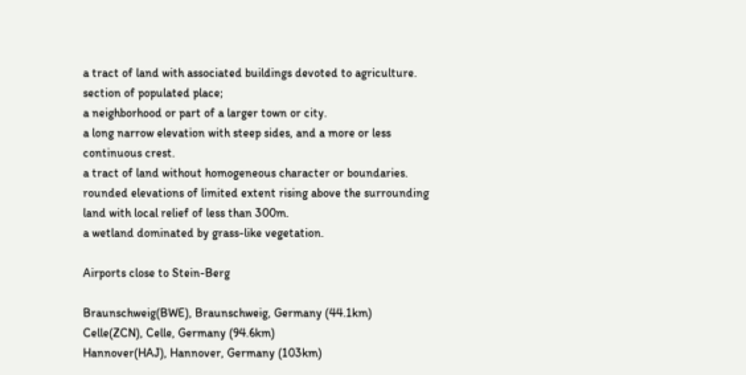a tract of land with associated buildings devoted to agriculture.
section of populated place;
a neighborhood or part of a larger town or city.
a long narrow elevation with steep sides, and a more or less continuous crest.
a tract of land without homogeneous character or boundaries.
rounded elevations of limited extent rising above the surrounding land with local relief of less than 300m.
a wetland dominated by grass-like vegetation.

Airports close to Stein-Berg

Braunschweig(BWE), Braunschweig, Germany (44.1km)
Celle(ZCN), Celle, Germany (94.6km)
Hannover(HAJ), Hannover, Germany (103km)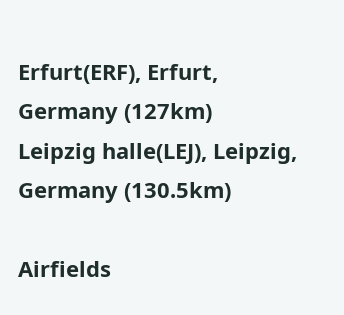Erfurt(ERF), Erfurt, Germany (127km)
Leipzig halle(LEJ), Leipzig, Germany (130.5km)

Airfields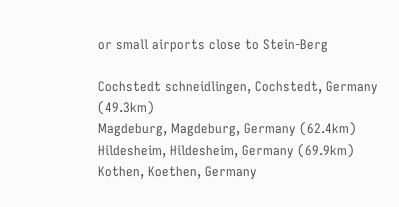or small airports close to Stein-Berg

Cochstedt schneidlingen, Cochstedt, Germany (49.3km)
Magdeburg, Magdeburg, Germany (62.4km)
Hildesheim, Hildesheim, Germany (69.9km)
Kothen, Koethen, Germany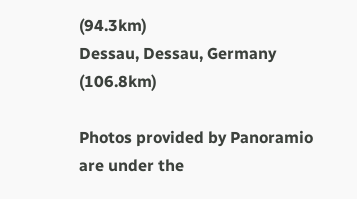(94.3km)
Dessau, Dessau, Germany (106.8km)

Photos provided by Panoramio are under the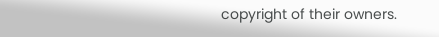copyright of their owners.